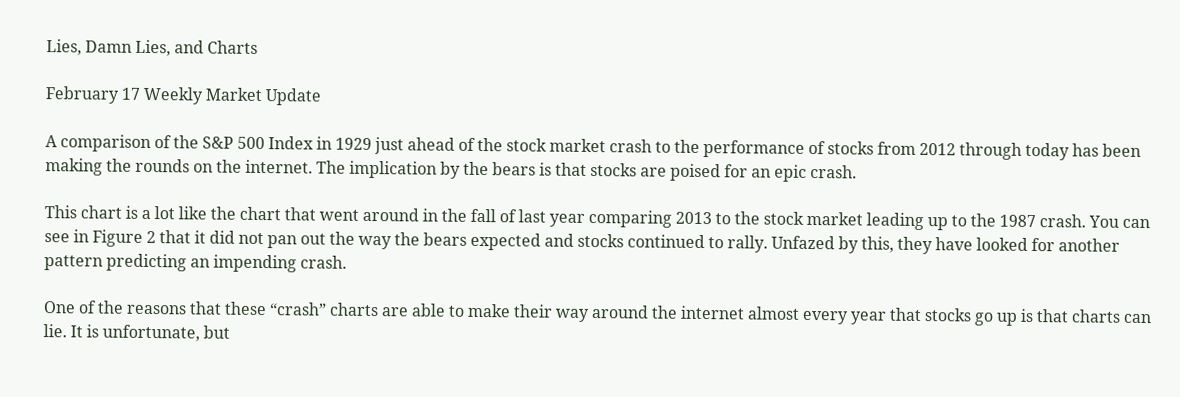Lies, Damn Lies, and Charts

February 17 Weekly Market Update

A comparison of the S&P 500 Index in 1929 just ahead of the stock market crash to the performance of stocks from 2012 through today has been making the rounds on the internet. The implication by the bears is that stocks are poised for an epic crash.

This chart is a lot like the chart that went around in the fall of last year comparing 2013 to the stock market leading up to the 1987 crash. You can see in Figure 2 that it did not pan out the way the bears expected and stocks continued to rally. Unfazed by this, they have looked for another pattern predicting an impending crash.

One of the reasons that these “crash” charts are able to make their way around the internet almost every year that stocks go up is that charts can lie. It is unfortunate, but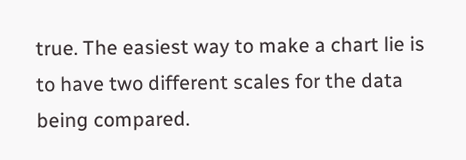true. The easiest way to make a chart lie is to have two different scales for the data being compared.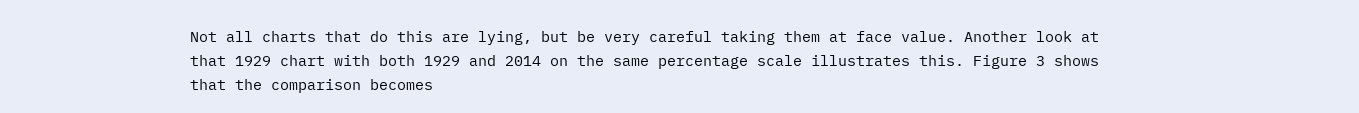Not all charts that do this are lying, but be very careful taking them at face value. Another look at that 1929 chart with both 1929 and 2014 on the same percentage scale illustrates this. Figure 3 shows that the comparison becomes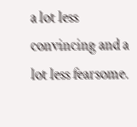a lot less convincing and a lot less fearsome.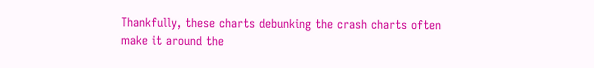Thankfully, these charts debunking the crash charts often make it around the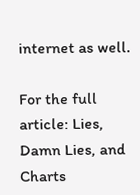internet as well.

For the full article: Lies, Damn Lies, and Charts